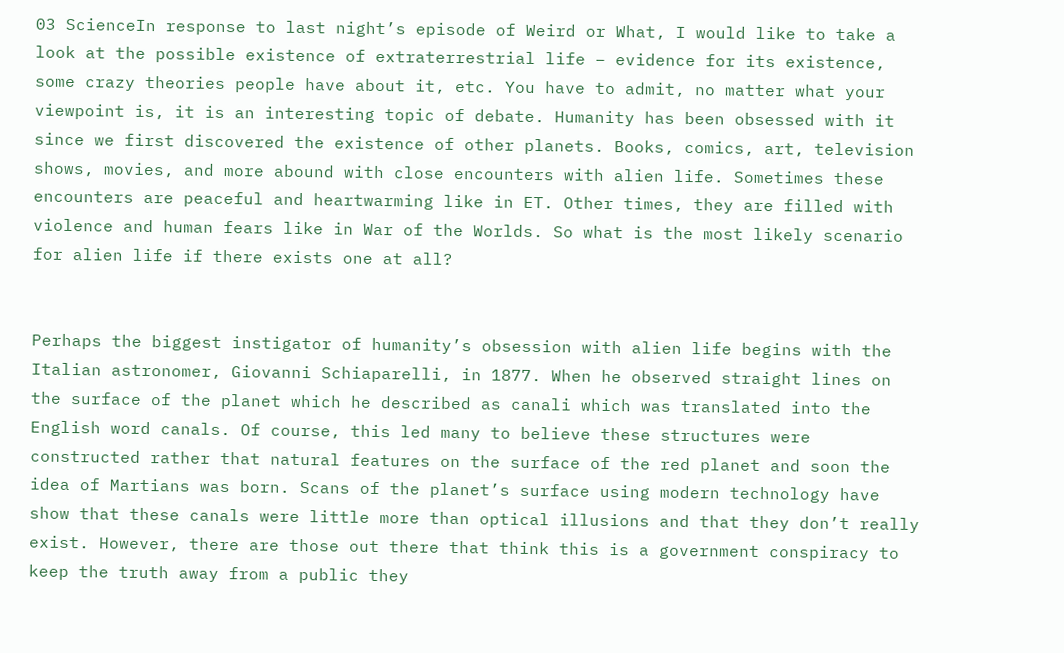03 ScienceIn response to last night’s episode of Weird or What, I would like to take a look at the possible existence of extraterrestrial life – evidence for its existence, some crazy theories people have about it, etc. You have to admit, no matter what your viewpoint is, it is an interesting topic of debate. Humanity has been obsessed with it since we first discovered the existence of other planets. Books, comics, art, television shows, movies, and more abound with close encounters with alien life. Sometimes these encounters are peaceful and heartwarming like in ET. Other times, they are filled with violence and human fears like in War of the Worlds. So what is the most likely scenario for alien life if there exists one at all?


Perhaps the biggest instigator of humanity’s obsession with alien life begins with the Italian astronomer, Giovanni Schiaparelli, in 1877. When he observed straight lines on the surface of the planet which he described as canali which was translated into the English word canals. Of course, this led many to believe these structures were constructed rather that natural features on the surface of the red planet and soon the idea of Martians was born. Scans of the planet’s surface using modern technology have show that these canals were little more than optical illusions and that they don’t really exist. However, there are those out there that think this is a government conspiracy to keep the truth away from a public they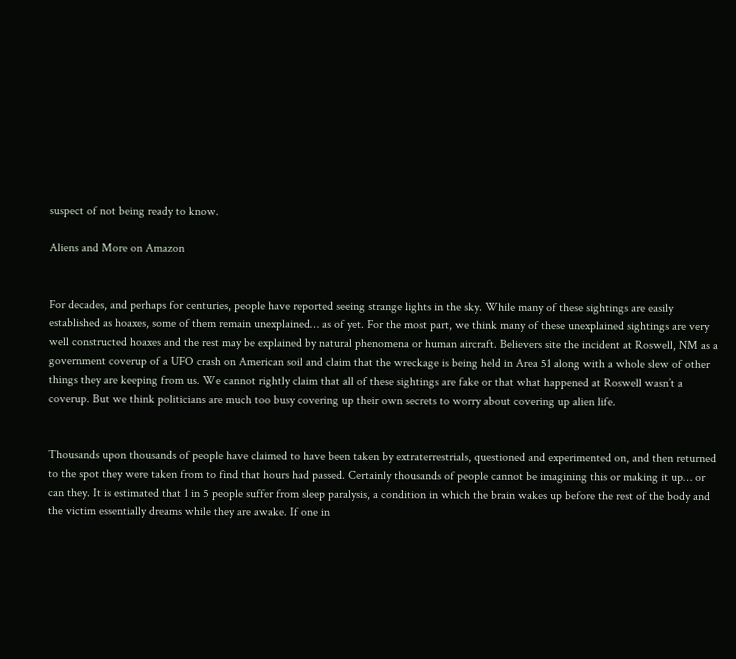suspect of not being ready to know.

Aliens and More on Amazon


For decades, and perhaps for centuries, people have reported seeing strange lights in the sky. While many of these sightings are easily established as hoaxes, some of them remain unexplained… as of yet. For the most part, we think many of these unexplained sightings are very well constructed hoaxes and the rest may be explained by natural phenomena or human aircraft. Believers site the incident at Roswell, NM as a government coverup of a UFO crash on American soil and claim that the wreckage is being held in Area 51 along with a whole slew of other things they are keeping from us. We cannot rightly claim that all of these sightings are fake or that what happened at Roswell wasn’t a coverup. But we think politicians are much too busy covering up their own secrets to worry about covering up alien life.


Thousands upon thousands of people have claimed to have been taken by extraterrestrials, questioned and experimented on, and then returned to the spot they were taken from to find that hours had passed. Certainly thousands of people cannot be imagining this or making it up… or can they. It is estimated that 1 in 5 people suffer from sleep paralysis, a condition in which the brain wakes up before the rest of the body and the victim essentially dreams while they are awake. If one in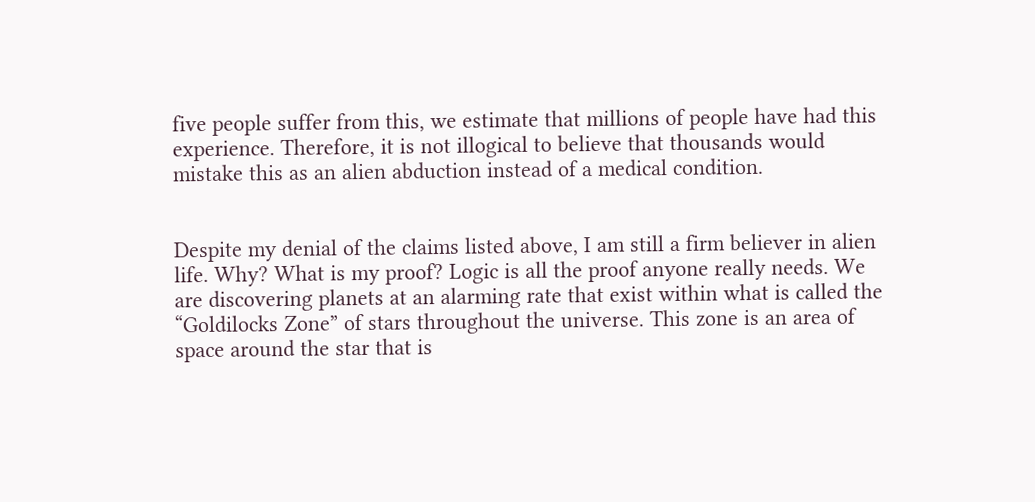five people suffer from this, we estimate that millions of people have had this experience. Therefore, it is not illogical to believe that thousands would mistake this as an alien abduction instead of a medical condition.


Despite my denial of the claims listed above, I am still a firm believer in alien life. Why? What is my proof? Logic is all the proof anyone really needs. We are discovering planets at an alarming rate that exist within what is called the “Goldilocks Zone” of stars throughout the universe. This zone is an area of space around the star that is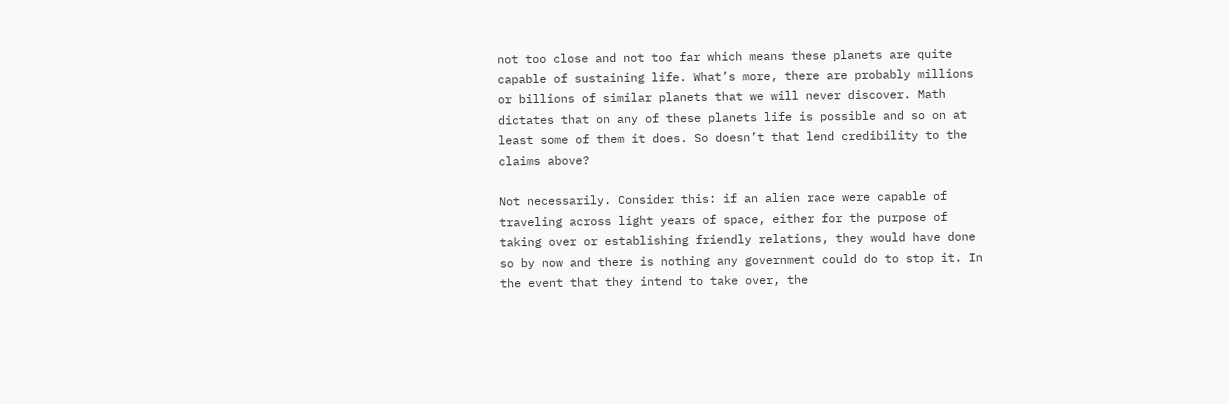not too close and not too far which means these planets are quite capable of sustaining life. What’s more, there are probably millions or billions of similar planets that we will never discover. Math dictates that on any of these planets life is possible and so on at least some of them it does. So doesn’t that lend credibility to the claims above?

Not necessarily. Consider this: if an alien race were capable of traveling across light years of space, either for the purpose of taking over or establishing friendly relations, they would have done so by now and there is nothing any government could do to stop it. In the event that they intend to take over, the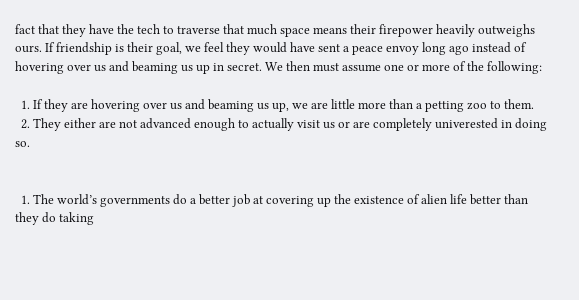fact that they have the tech to traverse that much space means their firepower heavily outweighs ours. If friendship is their goal, we feel they would have sent a peace envoy long ago instead of hovering over us and beaming us up in secret. We then must assume one or more of the following:

  1. If they are hovering over us and beaming us up, we are little more than a petting zoo to them.
  2. They either are not advanced enough to actually visit us or are completely univerested in doing so.


  1. The world’s governments do a better job at covering up the existence of alien life better than they do taking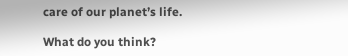care of our planet’s life.

What do you think?